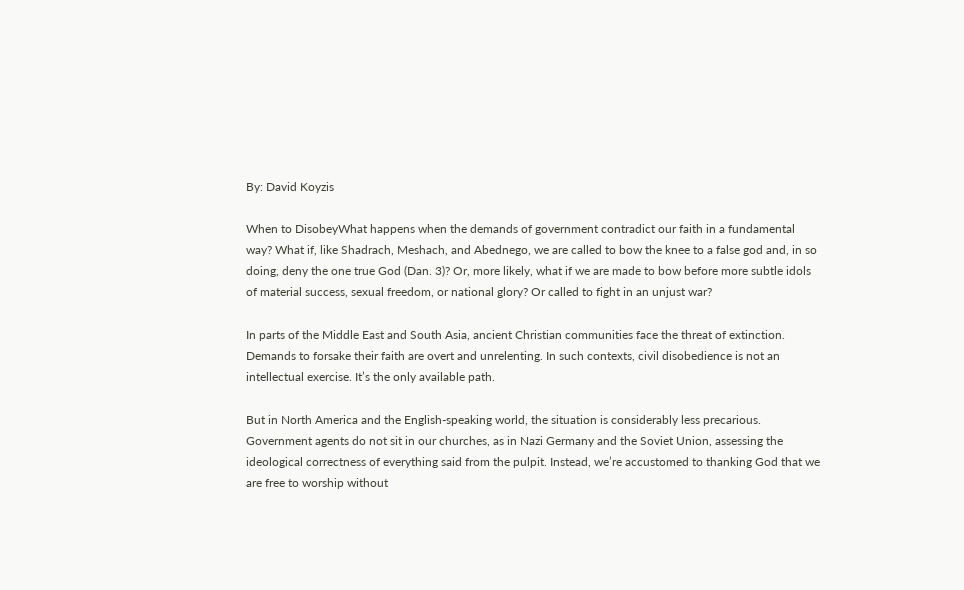By: David Koyzis

When to DisobeyWhat happens when the demands of government contradict our faith in a fundamental way? What if, like Shadrach, Meshach, and Abednego, we are called to bow the knee to a false god and, in so doing, deny the one true God (Dan. 3)? Or, more likely, what if we are made to bow before more subtle idols of material success, sexual freedom, or national glory? Or called to fight in an unjust war?

In parts of the Middle East and South Asia, ancient Christian communities face the threat of extinction. Demands to forsake their faith are overt and unrelenting. In such contexts, civil disobedience is not an intellectual exercise. It’s the only available path.

But in North America and the English-speaking world, the situation is considerably less precarious. Government agents do not sit in our churches, as in Nazi Germany and the Soviet Union, assessing the ideological correctness of everything said from the pulpit. Instead, we’re accustomed to thanking God that we are free to worship without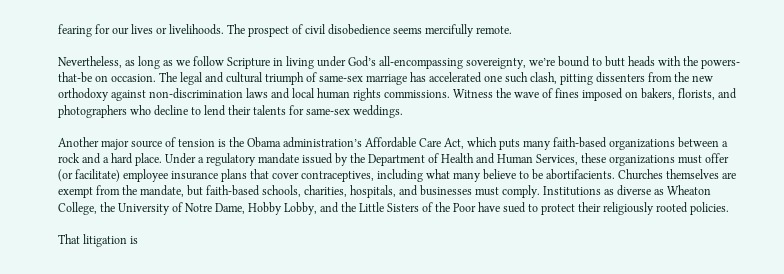fearing for our lives or livelihoods. The prospect of civil disobedience seems mercifully remote.

Nevertheless, as long as we follow Scripture in living under God’s all-encompassing sovereignty, we’re bound to butt heads with the powers-that-be on occasion. The legal and cultural triumph of same-sex marriage has accelerated one such clash, pitting dissenters from the new orthodoxy against non-discrimination laws and local human rights commissions. Witness the wave of fines imposed on bakers, florists, and photographers who decline to lend their talents for same-sex weddings.

Another major source of tension is the Obama administration’s Affordable Care Act, which puts many faith-based organizations between a rock and a hard place. Under a regulatory mandate issued by the Department of Health and Human Services, these organizations must offer (or facilitate) employee insurance plans that cover contraceptives, including what many believe to be abortifacients. Churches themselves are exempt from the mandate, but faith-based schools, charities, hospitals, and businesses must comply. Institutions as diverse as Wheaton College, the University of Notre Dame, Hobby Lobby, and the Little Sisters of the Poor have sued to protect their religiously rooted policies.

That litigation is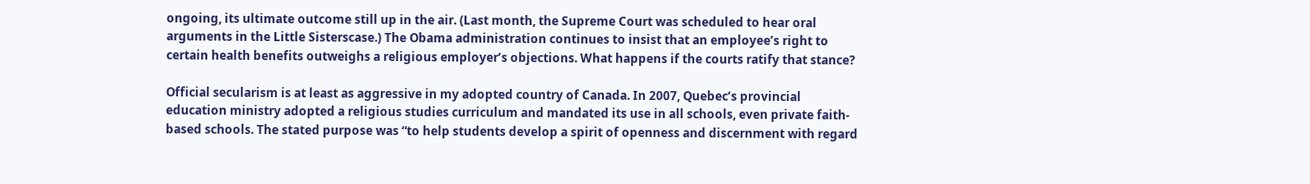ongoing, its ultimate outcome still up in the air. (Last month, the Supreme Court was scheduled to hear oral arguments in the Little Sisterscase.) The Obama administration continues to insist that an employee’s right to certain health benefits outweighs a religious employer’s objections. What happens if the courts ratify that stance?

Official secularism is at least as aggressive in my adopted country of Canada. In 2007, Quebec’s provincial education ministry adopted a religious studies curriculum and mandated its use in all schools, even private faith-based schools. The stated purpose was “to help students develop a spirit of openness and discernment with regard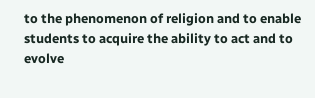to the phenomenon of religion and to enable students to acquire the ability to act and to evolve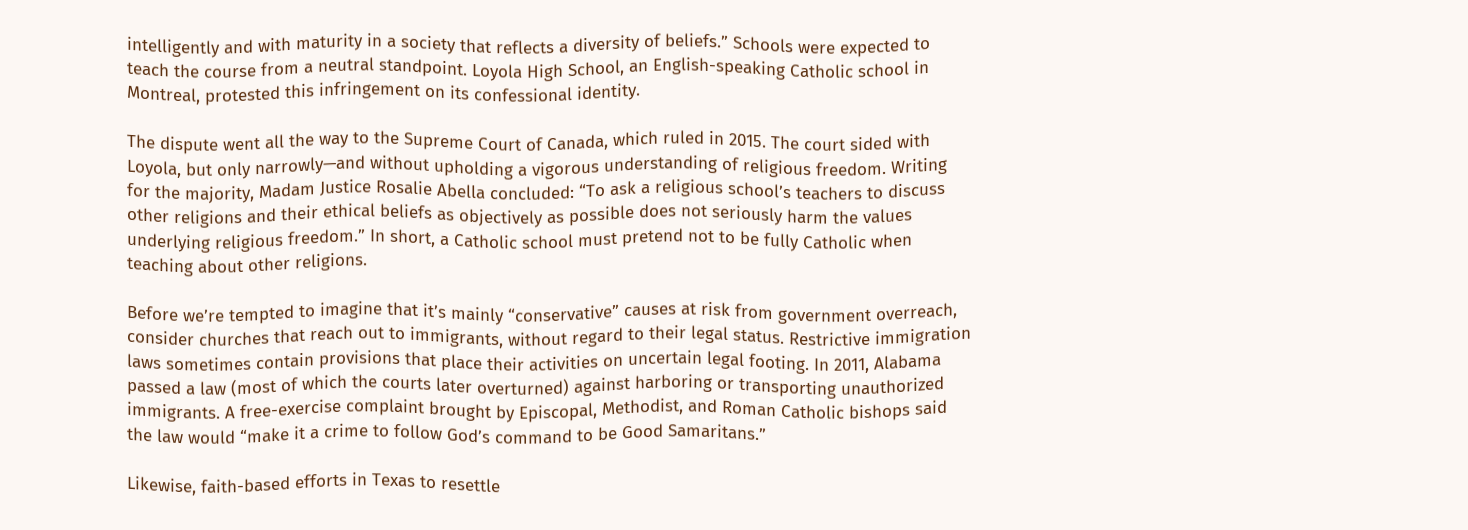intelligently and with maturity in a society that reflects a diversity of beliefs.” Schools were expected to teach the course from a neutral standpoint. Loyola High School, an English-speaking Catholic school in Montreal, protested this infringement on its confessional identity.

The dispute went all the way to the Supreme Court of Canada, which ruled in 2015. The court sided with Loyola, but only narrowly—and without upholding a vigorous understanding of religious freedom. Writing for the majority, Madam Justice Rosalie Abella concluded: “To ask a religious school’s teachers to discuss other religions and their ethical beliefs as objectively as possible does not seriously harm the values underlying religious freedom.” In short, a Catholic school must pretend not to be fully Catholic when teaching about other religions.

Before we’re tempted to imagine that it’s mainly “conservative” causes at risk from government overreach, consider churches that reach out to immigrants, without regard to their legal status. Restrictive immigration laws sometimes contain provisions that place their activities on uncertain legal footing. In 2011, Alabama passed a law (most of which the courts later overturned) against harboring or transporting unauthorized immigrants. A free-exercise complaint brought by Episcopal, Methodist, and Roman Catholic bishops said the law would “make it a crime to follow God’s command to be Good Samaritans.”

Likewise, faith-based efforts in Texas to resettle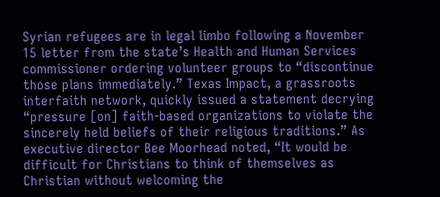Syrian refugees are in legal limbo following a November 15 letter from the state’s Health and Human Services commissioner ordering volunteer groups to “discontinue those plans immediately.” Texas Impact, a grassroots interfaith network, quickly issued a statement decrying “pressure [on] faith-based organizations to violate the sincerely held beliefs of their religious traditions.” As executive director Bee Moorhead noted, “It would be difficult for Christians to think of themselves as Christian without welcoming the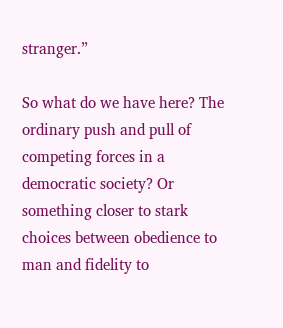stranger.”

So what do we have here? The ordinary push and pull of competing forces in a democratic society? Or something closer to stark choices between obedience to man and fidelity to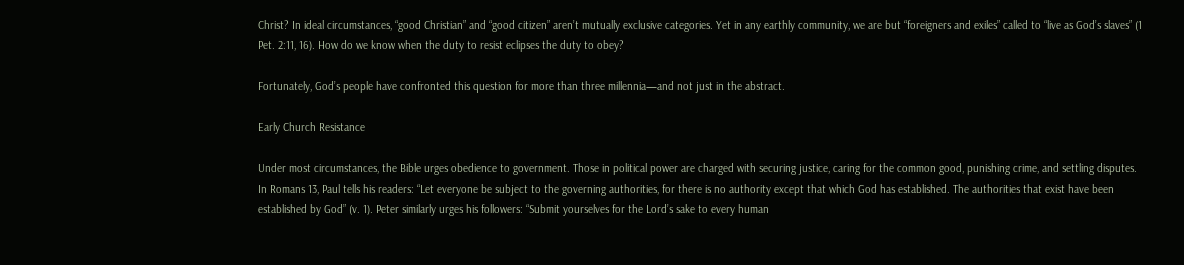Christ? In ideal circumstances, “good Christian” and “good citizen” aren’t mutually exclusive categories. Yet in any earthly community, we are but “foreigners and exiles” called to “live as God’s slaves” (1 Pet. 2:11, 16). How do we know when the duty to resist eclipses the duty to obey?

Fortunately, God’s people have confronted this question for more than three millennia—and not just in the abstract.

Early Church Resistance

Under most circumstances, the Bible urges obedience to government. Those in political power are charged with securing justice, caring for the common good, punishing crime, and settling disputes. In Romans 13, Paul tells his readers: “Let everyone be subject to the governing authorities, for there is no authority except that which God has established. The authorities that exist have been established by God” (v. 1). Peter similarly urges his followers: “Submit yourselves for the Lord’s sake to every human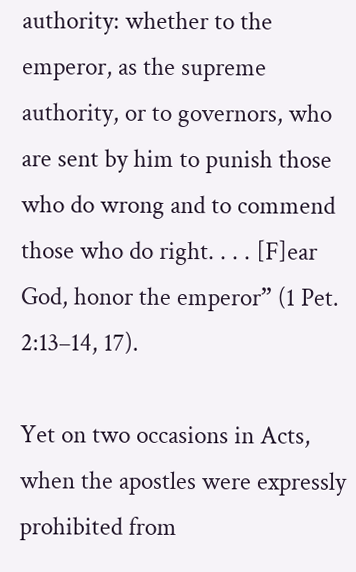authority: whether to the emperor, as the supreme authority, or to governors, who are sent by him to punish those who do wrong and to commend those who do right. . . . [F]ear God, honor the emperor” (1 Pet. 2:13–14, 17).

Yet on two occasions in Acts, when the apostles were expressly prohibited from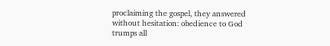proclaiming the gospel, they answered without hesitation: obedience to God trumps all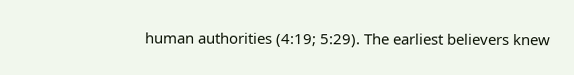human authorities (4:19; 5:29). The earliest believers knew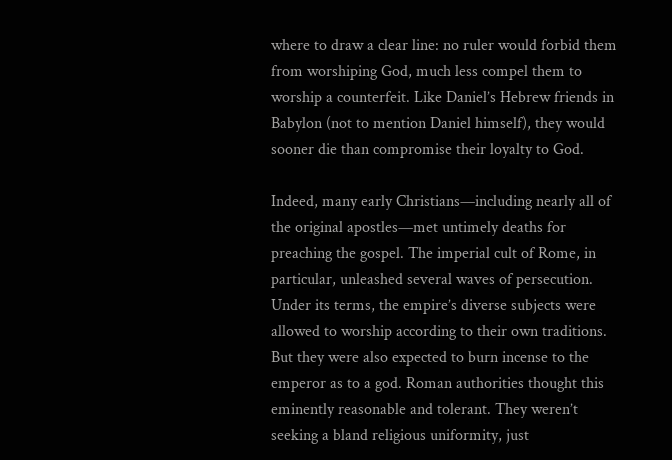where to draw a clear line: no ruler would forbid them from worshiping God, much less compel them to worship a counterfeit. Like Daniel’s Hebrew friends in Babylon (not to mention Daniel himself), they would sooner die than compromise their loyalty to God.

Indeed, many early Christians—including nearly all of the original apostles—met untimely deaths for preaching the gospel. The imperial cult of Rome, in particular, unleashed several waves of persecution. Under its terms, the empire’s diverse subjects were allowed to worship according to their own traditions. But they were also expected to burn incense to the emperor as to a god. Roman authorities thought this eminently reasonable and tolerant. They weren’t seeking a bland religious uniformity, just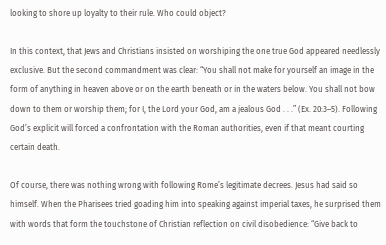looking to shore up loyalty to their rule. Who could object?

In this context, that Jews and Christians insisted on worshiping the one true God appeared needlessly exclusive. But the second commandment was clear: “You shall not make for yourself an image in the form of anything in heaven above or on the earth beneath or in the waters below. You shall not bow down to them or worship them; for I, the Lord your God, am a jealous God . . .” (Ex. 20:3–5). Following God’s explicit will forced a confrontation with the Roman authorities, even if that meant courting certain death.

Of course, there was nothing wrong with following Rome’s legitimate decrees. Jesus had said so himself. When the Pharisees tried goading him into speaking against imperial taxes, he surprised them with words that form the touchstone of Christian reflection on civil disobedience: “Give back to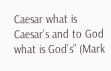Caesar what is Caesar’s and to God what is God’s” (Mark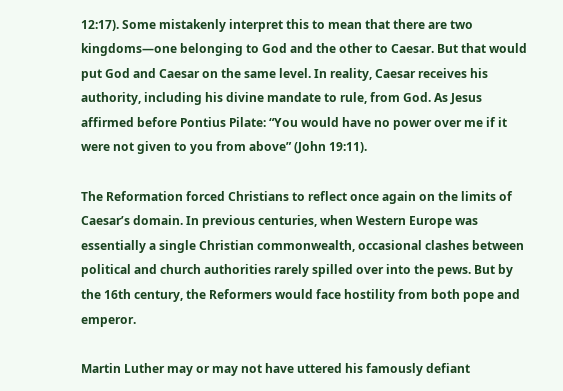12:17). Some mistakenly interpret this to mean that there are two kingdoms—one belonging to God and the other to Caesar. But that would put God and Caesar on the same level. In reality, Caesar receives his authority, including his divine mandate to rule, from God. As Jesus affirmed before Pontius Pilate: “You would have no power over me if it were not given to you from above” (John 19:11).

The Reformation forced Christians to reflect once again on the limits of Caesar’s domain. In previous centuries, when Western Europe was essentially a single Christian commonwealth, occasional clashes between political and church authorities rarely spilled over into the pews. But by the 16th century, the Reformers would face hostility from both pope and emperor.

Martin Luther may or may not have uttered his famously defiant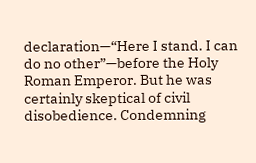declaration—“Here I stand. I can do no other”—before the Holy Roman Emperor. But he was certainly skeptical of civil disobedience. Condemning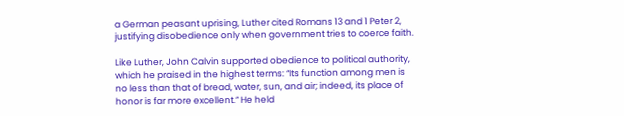a German peasant uprising, Luther cited Romans 13 and 1 Peter 2, justifying disobedience only when government tries to coerce faith.

Like Luther, John Calvin supported obedience to political authority, which he praised in the highest terms: “Its function among men is no less than that of bread, water, sun, and air; indeed, its place of honor is far more excellent.” He held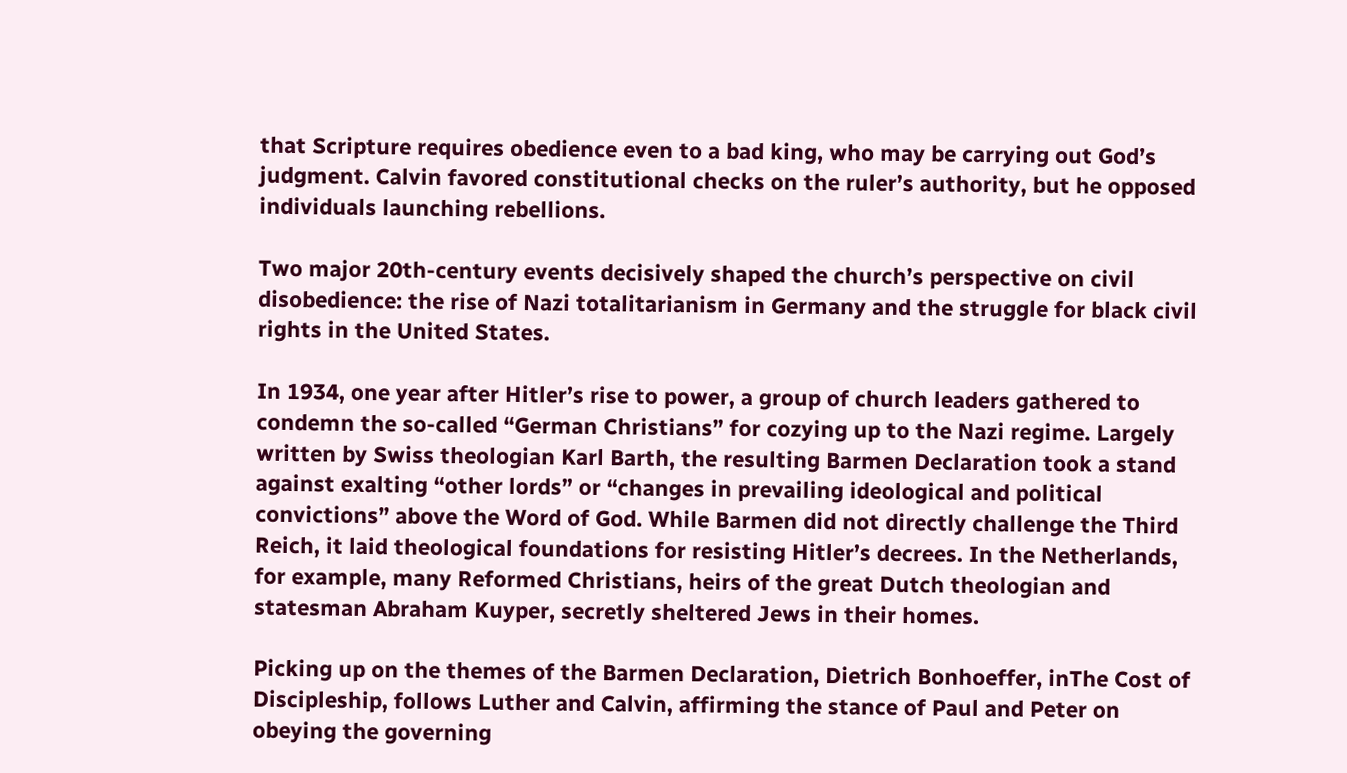that Scripture requires obedience even to a bad king, who may be carrying out God’s judgment. Calvin favored constitutional checks on the ruler’s authority, but he opposed individuals launching rebellions.

Two major 20th-century events decisively shaped the church’s perspective on civil disobedience: the rise of Nazi totalitarianism in Germany and the struggle for black civil rights in the United States.

In 1934, one year after Hitler’s rise to power, a group of church leaders gathered to condemn the so-called “German Christians” for cozying up to the Nazi regime. Largely written by Swiss theologian Karl Barth, the resulting Barmen Declaration took a stand against exalting “other lords” or “changes in prevailing ideological and political convictions” above the Word of God. While Barmen did not directly challenge the Third Reich, it laid theological foundations for resisting Hitler’s decrees. In the Netherlands, for example, many Reformed Christians, heirs of the great Dutch theologian and statesman Abraham Kuyper, secretly sheltered Jews in their homes.

Picking up on the themes of the Barmen Declaration, Dietrich Bonhoeffer, inThe Cost of Discipleship, follows Luther and Calvin, affirming the stance of Paul and Peter on obeying the governing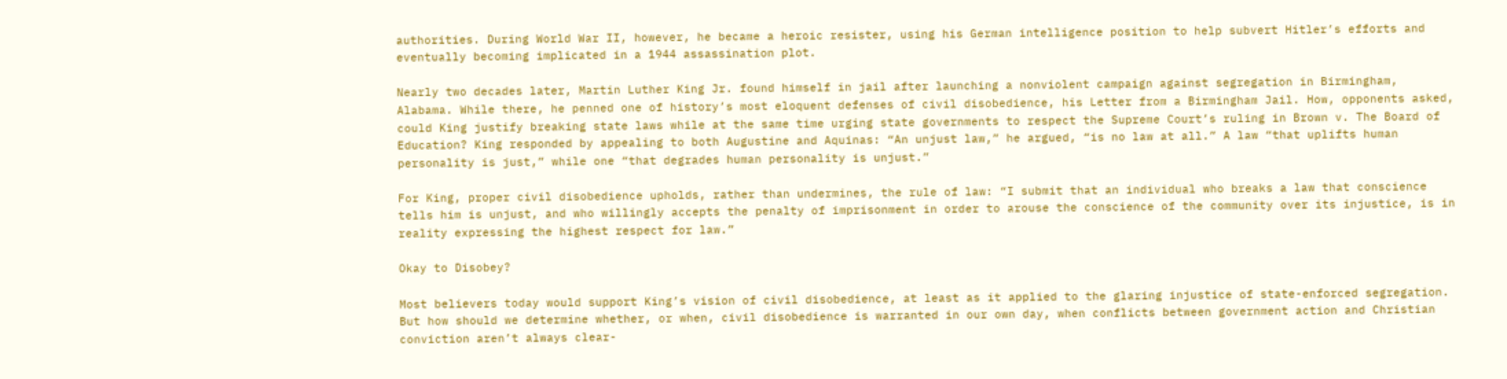authorities. During World War II, however, he became a heroic resister, using his German intelligence position to help subvert Hitler’s efforts and eventually becoming implicated in a 1944 assassination plot.

Nearly two decades later, Martin Luther King Jr. found himself in jail after launching a nonviolent campaign against segregation in Birmingham, Alabama. While there, he penned one of history’s most eloquent defenses of civil disobedience, his Letter from a Birmingham Jail. How, opponents asked, could King justify breaking state laws while at the same time urging state governments to respect the Supreme Court’s ruling in Brown v. The Board of Education? King responded by appealing to both Augustine and Aquinas: “An unjust law,” he argued, “is no law at all.” A law “that uplifts human personality is just,” while one “that degrades human personality is unjust.”

For King, proper civil disobedience upholds, rather than undermines, the rule of law: “I submit that an individual who breaks a law that conscience tells him is unjust, and who willingly accepts the penalty of imprisonment in order to arouse the conscience of the community over its injustice, is in reality expressing the highest respect for law.”

Okay to Disobey?

Most believers today would support King’s vision of civil disobedience, at least as it applied to the glaring injustice of state-enforced segregation. But how should we determine whether, or when, civil disobedience is warranted in our own day, when conflicts between government action and Christian conviction aren’t always clear-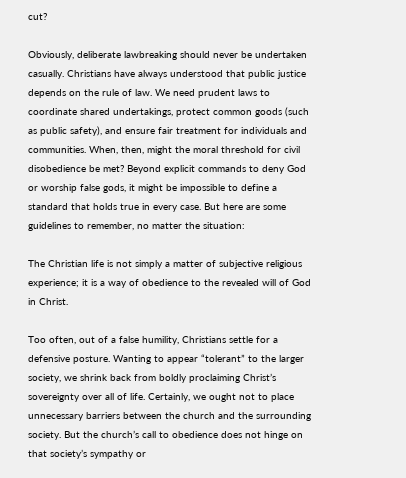cut?

Obviously, deliberate lawbreaking should never be undertaken casually. Christians have always understood that public justice depends on the rule of law. We need prudent laws to coordinate shared undertakings, protect common goods (such as public safety), and ensure fair treatment for individuals and communities. When, then, might the moral threshold for civil disobedience be met? Beyond explicit commands to deny God or worship false gods, it might be impossible to define a standard that holds true in every case. But here are some guidelines to remember, no matter the situation:

The Christian life is not simply a matter of subjective religious experience; it is a way of obedience to the revealed will of God in Christ.

Too often, out of a false humility, Christians settle for a defensive posture. Wanting to appear “tolerant” to the larger society, we shrink back from boldly proclaiming Christ’s sovereignty over all of life. Certainly, we ought not to place unnecessary barriers between the church and the surrounding society. But the church’s call to obedience does not hinge on that society’s sympathy or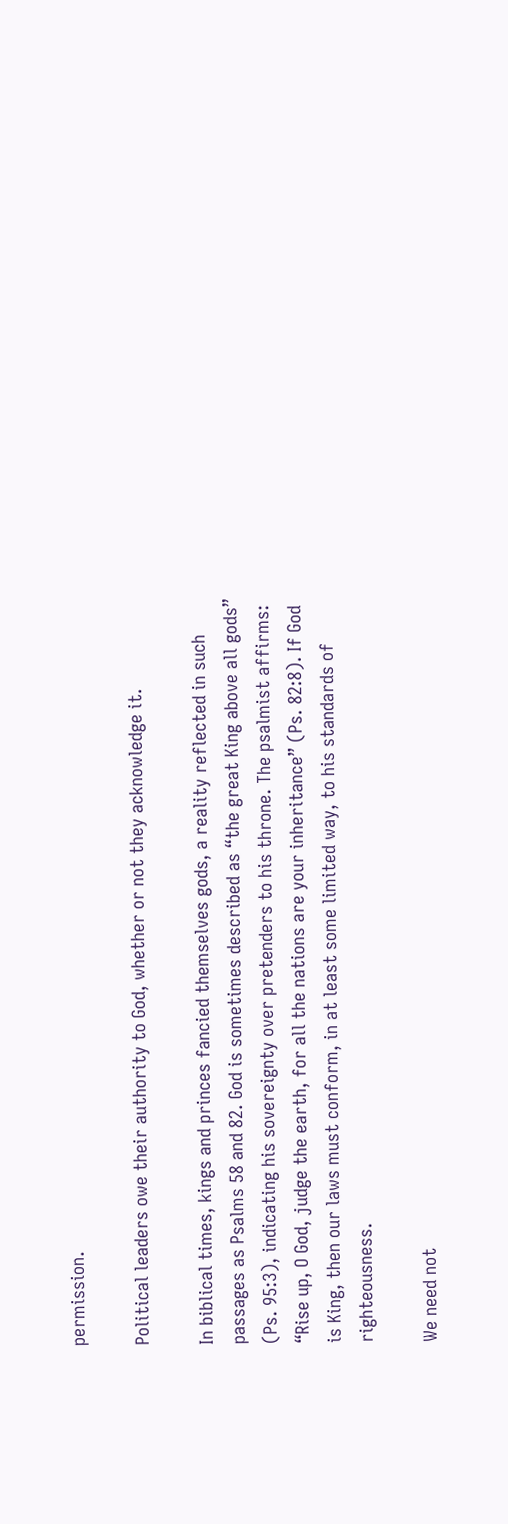permission.

Political leaders owe their authority to God, whether or not they acknowledge it.

In biblical times, kings and princes fancied themselves gods, a reality reflected in such passages as Psalms 58 and 82. God is sometimes described as “the great King above all gods” (Ps. 95:3), indicating his sovereignty over pretenders to his throne. The psalmist affirms: “Rise up, O God, judge the earth, for all the nations are your inheritance” (Ps. 82:8). If God is King, then our laws must conform, in at least some limited way, to his standards of righteousness.

We need not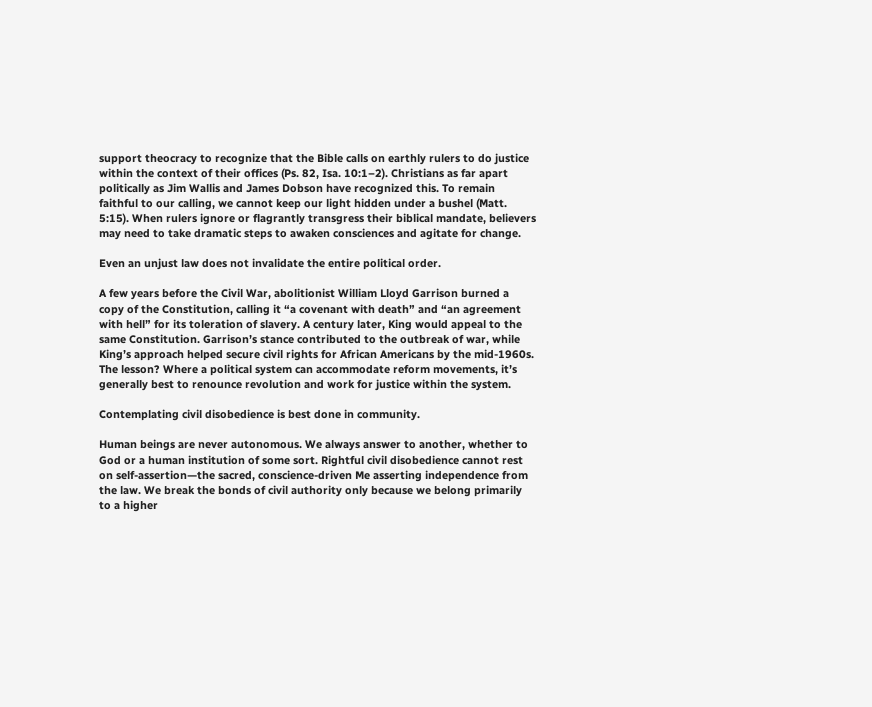support theocracy to recognize that the Bible calls on earthly rulers to do justice within the context of their offices (Ps. 82, Isa. 10:1–2). Christians as far apart politically as Jim Wallis and James Dobson have recognized this. To remain faithful to our calling, we cannot keep our light hidden under a bushel (Matt. 5:15). When rulers ignore or flagrantly transgress their biblical mandate, believers may need to take dramatic steps to awaken consciences and agitate for change.

Even an unjust law does not invalidate the entire political order.

A few years before the Civil War, abolitionist William Lloyd Garrison burned a copy of the Constitution, calling it “a covenant with death” and “an agreement with hell” for its toleration of slavery. A century later, King would appeal to the same Constitution. Garrison’s stance contributed to the outbreak of war, while King’s approach helped secure civil rights for African Americans by the mid-1960s. The lesson? Where a political system can accommodate reform movements, it’s generally best to renounce revolution and work for justice within the system.

Contemplating civil disobedience is best done in community.

Human beings are never autonomous. We always answer to another, whether to God or a human institution of some sort. Rightful civil disobedience cannot rest on self-assertion—the sacred, conscience-driven Me asserting independence from the law. We break the bonds of civil authority only because we belong primarily to a higher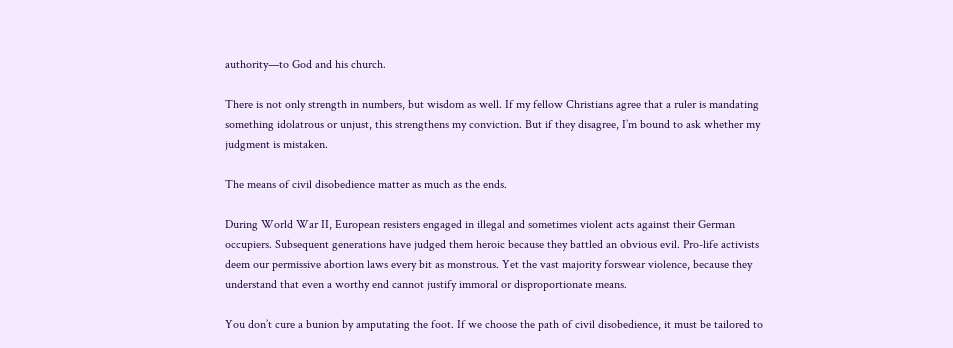authority—to God and his church.

There is not only strength in numbers, but wisdom as well. If my fellow Christians agree that a ruler is mandating something idolatrous or unjust, this strengthens my conviction. But if they disagree, I’m bound to ask whether my judgment is mistaken.

The means of civil disobedience matter as much as the ends.

During World War II, European resisters engaged in illegal and sometimes violent acts against their German occupiers. Subsequent generations have judged them heroic because they battled an obvious evil. Pro-life activists deem our permissive abortion laws every bit as monstrous. Yet the vast majority forswear violence, because they understand that even a worthy end cannot justify immoral or disproportionate means.

You don’t cure a bunion by amputating the foot. If we choose the path of civil disobedience, it must be tailored to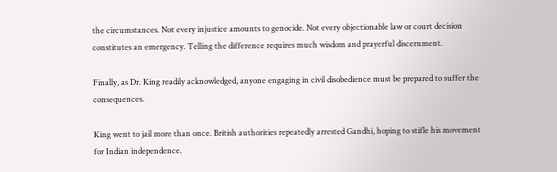the circumstances. Not every injustice amounts to genocide. Not every objectionable law or court decision constitutes an emergency. Telling the difference requires much wisdom and prayerful discernment.

Finally, as Dr. King readily acknowledged, anyone engaging in civil disobedience must be prepared to suffer the consequences.

King went to jail more than once. British authorities repeatedly arrested Gandhi, hoping to stifle his movement for Indian independence.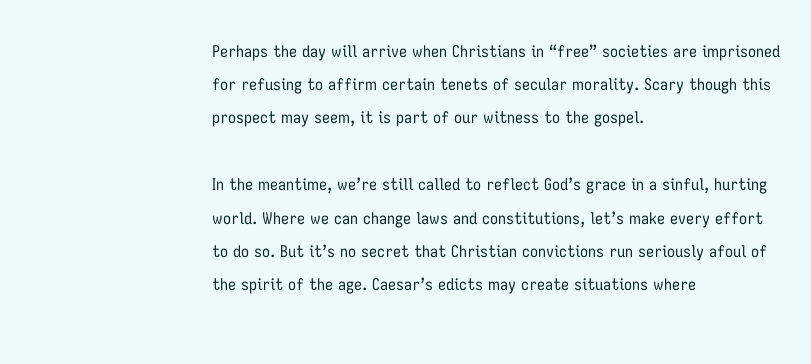Perhaps the day will arrive when Christians in “free” societies are imprisoned for refusing to affirm certain tenets of secular morality. Scary though this prospect may seem, it is part of our witness to the gospel.

In the meantime, we’re still called to reflect God’s grace in a sinful, hurting world. Where we can change laws and constitutions, let’s make every effort to do so. But it’s no secret that Christian convictions run seriously afoul of the spirit of the age. Caesar’s edicts may create situations where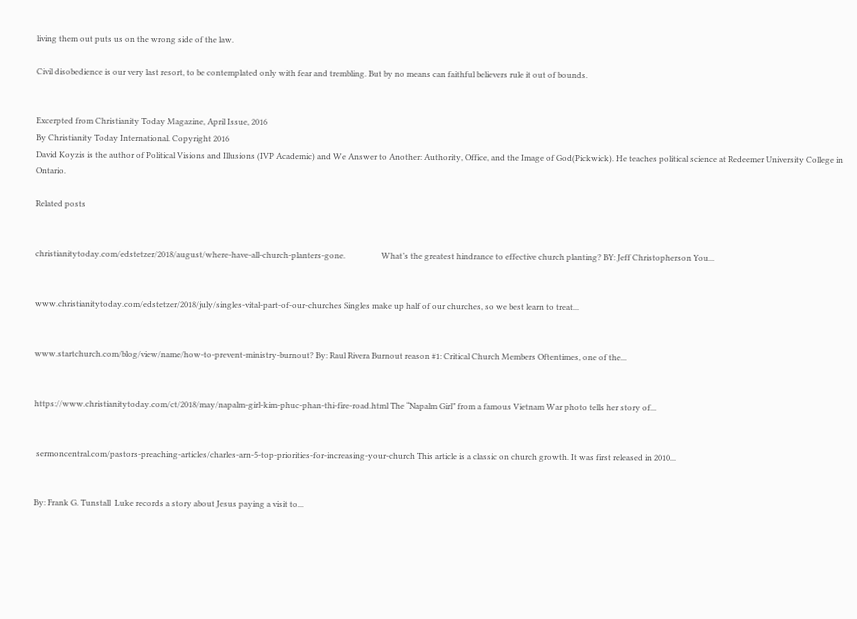living them out puts us on the wrong side of the law.

Civil disobedience is our very last resort, to be contemplated only with fear and trembling. But by no means can faithful believers rule it out of bounds.


Excerpted from Christianity Today Magazine, April Issue, 2016
By Christianity Today International. Copyright 2016
David Koyzis is the author of Political Visions and Illusions (IVP Academic) and We Answer to Another: Authority, Office, and the Image of God(Pickwick). He teaches political science at Redeemer University College in Ontario.

Related posts


christianitytoday.com/edstetzer/2018/august/where-have-all-church-planters-gone.                  What’s the greatest hindrance to effective church planting? BY: Jeff Christopherson You...


www.christianitytoday.com/edstetzer/2018/july/singles-vital-part-of-our-churches Singles make up half of our churches, so we best learn to treat...


www.startchurch.com/blog/view/name/how-to-prevent-ministry-burnout? By: Raul Rivera Burnout reason #1: Critical Church Members Oftentimes, one of the...


https://www.christianitytoday.com/ct/2018/may/napalm-girl-kim-phuc-phan-thi-fire-road.html The “Napalm Girl” from a famous Vietnam War photo tells her story of...


 sermoncentral.com/pastors-preaching-articles/charles-arn-5-top-priorities-for-increasing-your-church This article is a classic on church growth. It was first released in 2010...


By: Frank G. Tunstall  Luke records a story about Jesus paying a visit to...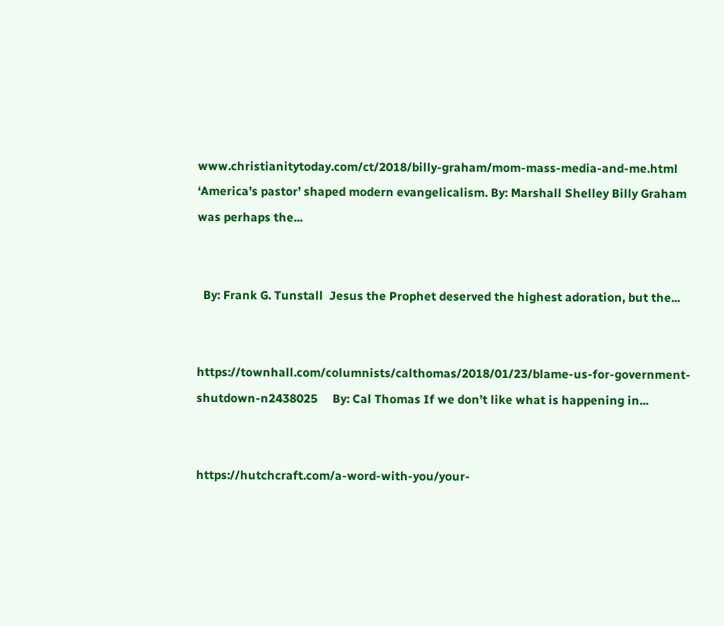www.christianitytoday.com/ct/2018/billy-graham/mom-mass-media-and-me.html ‘America’s pastor’ shaped modern evangelicalism. By: Marshall Shelley Billy Graham was perhaps the...


  By: Frank G. Tunstall  Jesus the Prophet deserved the highest adoration, but the...


https://townhall.com/columnists/calthomas/2018/01/23/blame-us-for-government-shutdown-n2438025     By: Cal Thomas If we don’t like what is happening in...


https://hutchcraft.com/a-word-with-you/your-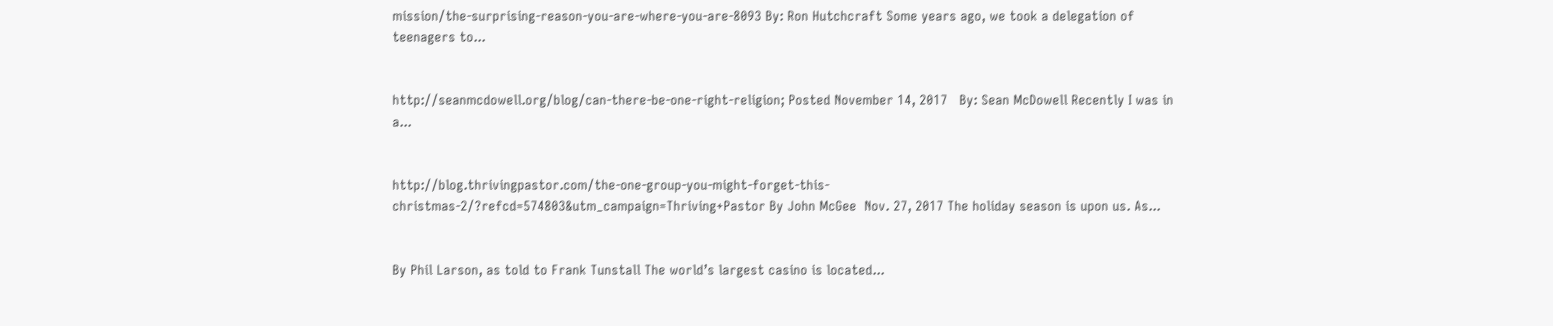mission/the-surprising-reason-you-are-where-you-are-8093 By: Ron Hutchcraft Some years ago, we took a delegation of teenagers to...


http://seanmcdowell.org/blog/can-there-be-one-right-religion; Posted November 14, 2017   By: Sean McDowell Recently I was in a...


http://blog.thrivingpastor.com/the-one-group-you-might-forget-this-christmas-2/?refcd=574803&utm_campaign=Thriving+Pastor By John McGee  Nov. 27, 2017 The holiday season is upon us. As...


By Phil Larson, as told to Frank Tunstall The world’s largest casino is located...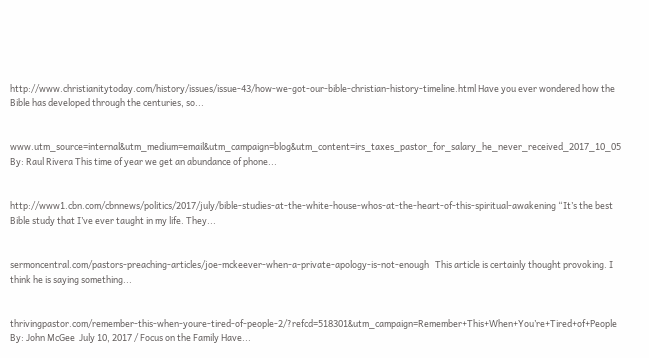http://www.christianitytoday.com/history/issues/issue-43/how-we-got-our-bible-christian-history-timeline.html Have you ever wondered how the Bible has developed through the centuries, so...


www.utm_source=internal&utm_medium=email&utm_campaign=blog&utm_content=irs_taxes_pastor_for_salary_he_never_received_2017_10_05 By: Raul Rivera This time of year we get an abundance of phone...


http://www1.cbn.com/cbnnews/politics/2017/july/bible-studies-at-the-white-house-whos-at-the-heart-of-this-spiritual-awakening “It’s the best Bible study that I’ve ever taught in my life. They...


sermoncentral.com/pastors-preaching-articles/joe-mckeever-when-a-private-apology-is-not-enough   This article is certainly thought provoking. I think he is saying something...


thrivingpastor.com/remember-this-when-youre-tired-of-people-2/?refcd=518301&utm_campaign=Remember+This+When+You’re+Tired+of+People   By: John McGee  July 10, 2017 / Focus on the Family Have...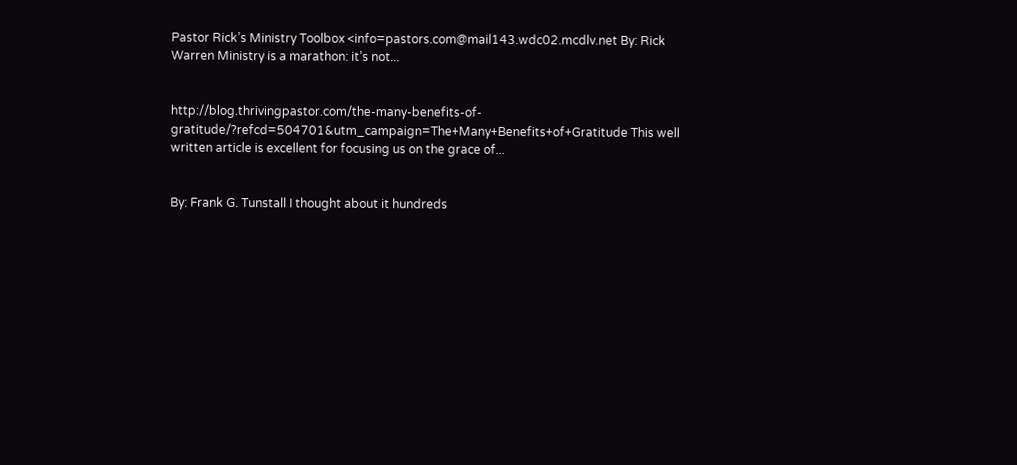Pastor Rick’s Ministry Toolbox <info=pastors.com@mail143.wdc02.mcdlv.net By: Rick Warren Ministry is a marathon: it’s not...


http://blog.thrivingpastor.com/the-many-benefits-of-gratitude/?refcd=504701&utm_campaign=The+Many+Benefits+of+Gratitude This well written article is excellent for focusing us on the grace of...


By: Frank G. Tunstall I thought about it hundreds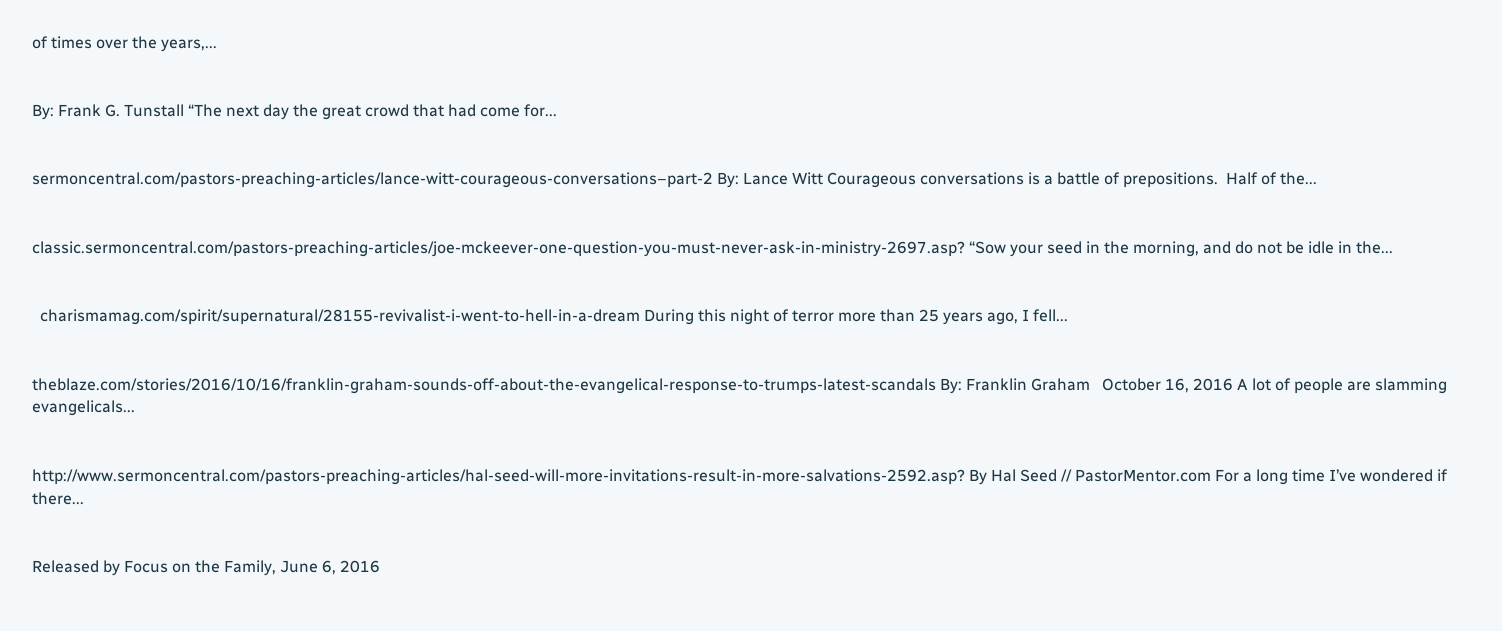of times over the years,...


By: Frank G. Tunstall “The next day the great crowd that had come for...


sermoncentral.com/pastors-preaching-articles/lance-witt-courageous-conversations–part-2 By: Lance Witt Courageous conversations is a battle of prepositions.  Half of the...


classic.sermoncentral.com/pastors-preaching-articles/joe-mckeever-one-question-you-must-never-ask-in-ministry-2697.asp? “Sow your seed in the morning, and do not be idle in the...


  charismamag.com/spirit/supernatural/28155-revivalist-i-went-to-hell-in-a-dream During this night of terror more than 25 years ago, I fell...


theblaze.com/stories/2016/10/16/franklin-graham-sounds-off-about-the-evangelical-response-to-trumps-latest-scandals By: Franklin Graham   October 16, 2016 A lot of people are slamming evangelicals...


http://www.sermoncentral.com/pastors-preaching-articles/hal-seed-will-more-invitations-result-in-more-salvations-2592.asp? By Hal Seed // PastorMentor.com For a long time I’ve wondered if there...


Released by Focus on the Family, June 6, 2016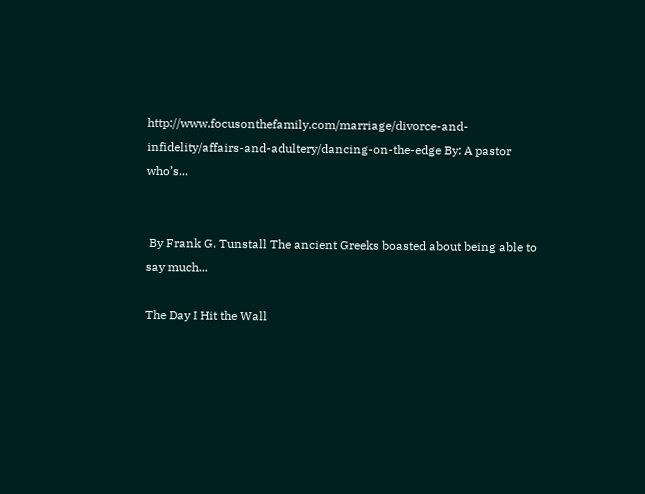http://www.focusonthefamily.com/marriage/divorce-and-infidelity/affairs-and-adultery/dancing-on-the-edge By: A pastor who’s...


 By Frank G. Tunstall The ancient Greeks boasted about being able to say much...

The Day I Hit the Wall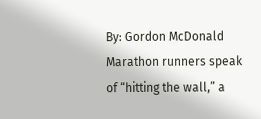By: Gordon McDonald Marathon runners speak of “hitting the wall,” a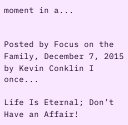moment in a...


Posted by Focus on the Family, December 7, 2015 by Kevin Conklin I once...

Life Is Eternal; Don’t Have an Affair!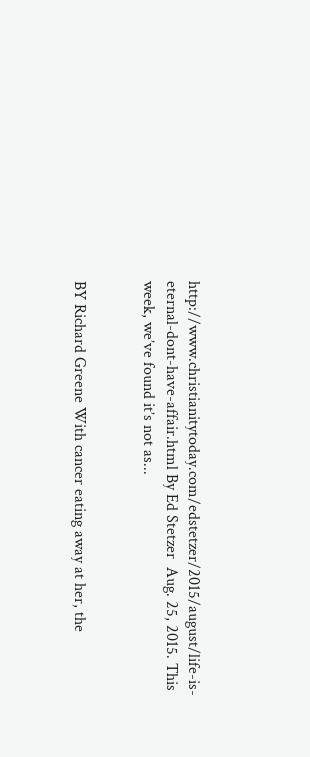http://www.christianitytoday.com/edstetzer/2015/august/life-is-eternal-dont-have-affair.html By Ed Stetzer  Aug. 25, 2015. This week, we’ve found it’s not as...


BY Richard Greene With cancer eating away at her, the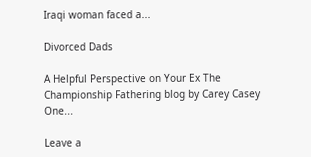Iraqi woman faced a...

Divorced Dads

A Helpful Perspective on Your Ex The Championship Fathering blog by Carey Casey One...

Leave a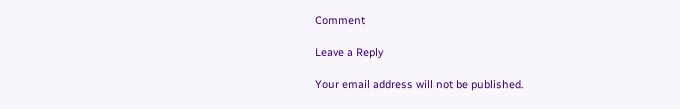Comment

Leave a Reply

Your email address will not be published.